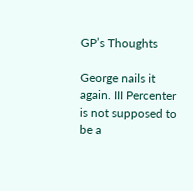GP’s Thoughts

George nails it again. III Percenter is not supposed to be a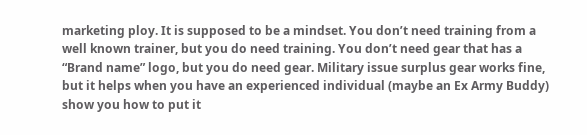marketing ploy. It is supposed to be a mindset. You don’t need training from a well known trainer, but you do need training. You don’t need gear that has a “Brand name” logo, but you do need gear. Military issue surplus gear works fine, but it helps when you have an experienced individual (maybe an Ex Army Buddy) show you how to put it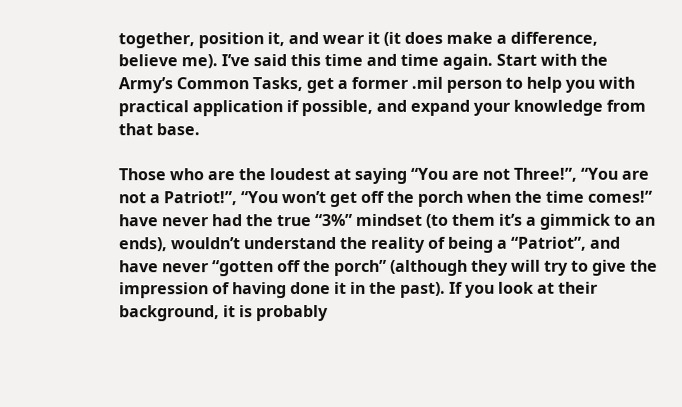together, position it, and wear it (it does make a difference, believe me). I’ve said this time and time again. Start with the Army’s Common Tasks, get a former .mil person to help you with practical application if possible, and expand your knowledge from that base.

Those who are the loudest at saying “You are not Three!”, “You are not a Patriot!”, “You won’t get off the porch when the time comes!” have never had the true “3%” mindset (to them it’s a gimmick to an ends), wouldn’t understand the reality of being a “Patriot”, and have never “gotten off the porch” (although they will try to give the impression of having done it in the past). If you look at their background, it is probably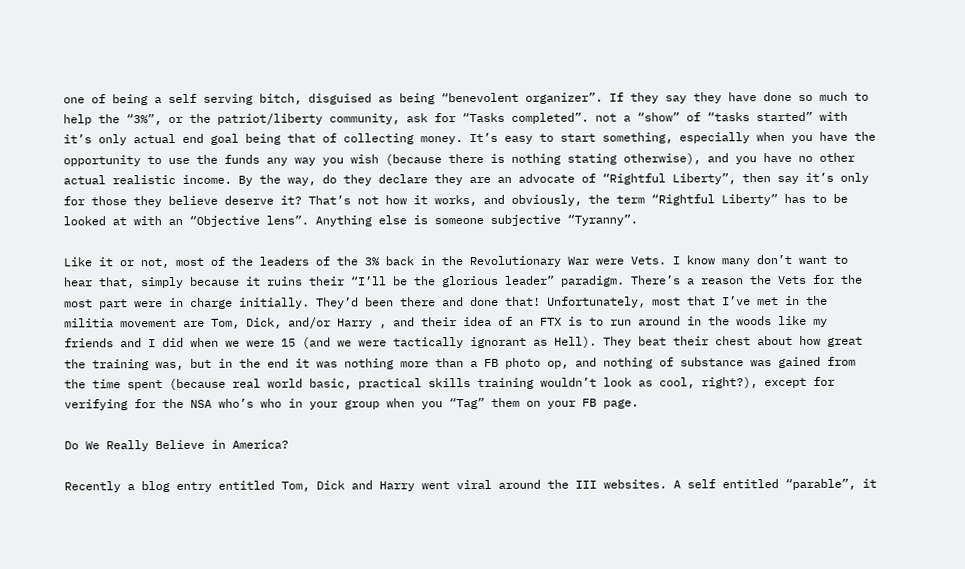one of being a self serving bitch, disguised as being “benevolent organizer”. If they say they have done so much to help the “3%”, or the patriot/liberty community, ask for “Tasks completed”. not a “show” of “tasks started” with it’s only actual end goal being that of collecting money. It’s easy to start something, especially when you have the opportunity to use the funds any way you wish (because there is nothing stating otherwise), and you have no other actual realistic income. By the way, do they declare they are an advocate of “Rightful Liberty”, then say it’s only for those they believe deserve it? That’s not how it works, and obviously, the term “Rightful Liberty” has to be looked at with an “Objective lens”. Anything else is someone subjective “Tyranny”.

Like it or not, most of the leaders of the 3% back in the Revolutionary War were Vets. I know many don’t want to hear that, simply because it ruins their “I’ll be the glorious leader” paradigm. There’s a reason the Vets for the most part were in charge initially. They’d been there and done that! Unfortunately, most that I’ve met in the militia movement are Tom, Dick, and/or Harry , and their idea of an FTX is to run around in the woods like my friends and I did when we were 15 (and we were tactically ignorant as Hell). They beat their chest about how great the training was, but in the end it was nothing more than a FB photo op, and nothing of substance was gained from the time spent (because real world basic, practical skills training wouldn’t look as cool, right?), except for verifying for the NSA who’s who in your group when you “Tag” them on your FB page.

Do We Really Believe in America?

Recently a blog entry entitled Tom, Dick and Harry went viral around the III websites. A self entitled “parable”, it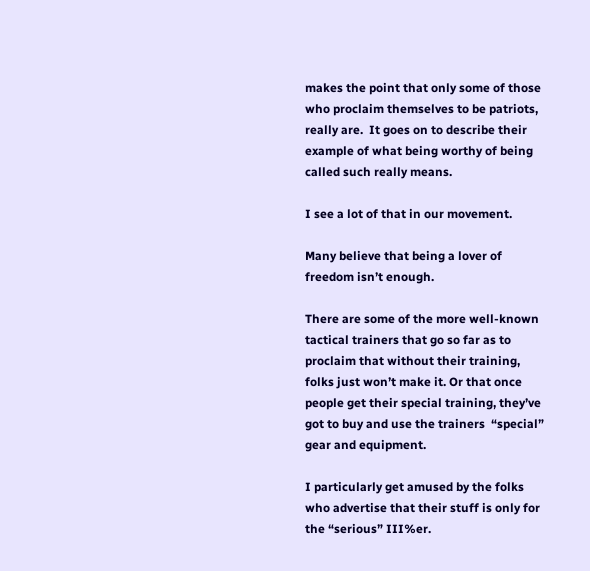makes the point that only some of those who proclaim themselves to be patriots, really are.  It goes on to describe their example of what being worthy of being called such really means.

I see a lot of that in our movement.

Many believe that being a lover of freedom isn’t enough.

There are some of the more well-known tactical trainers that go so far as to proclaim that without their training, folks just won’t make it. Or that once people get their special training, they’ve got to buy and use the trainers  “special” gear and equipment.

I particularly get amused by the folks who advertise that their stuff is only for the “serious” III%er.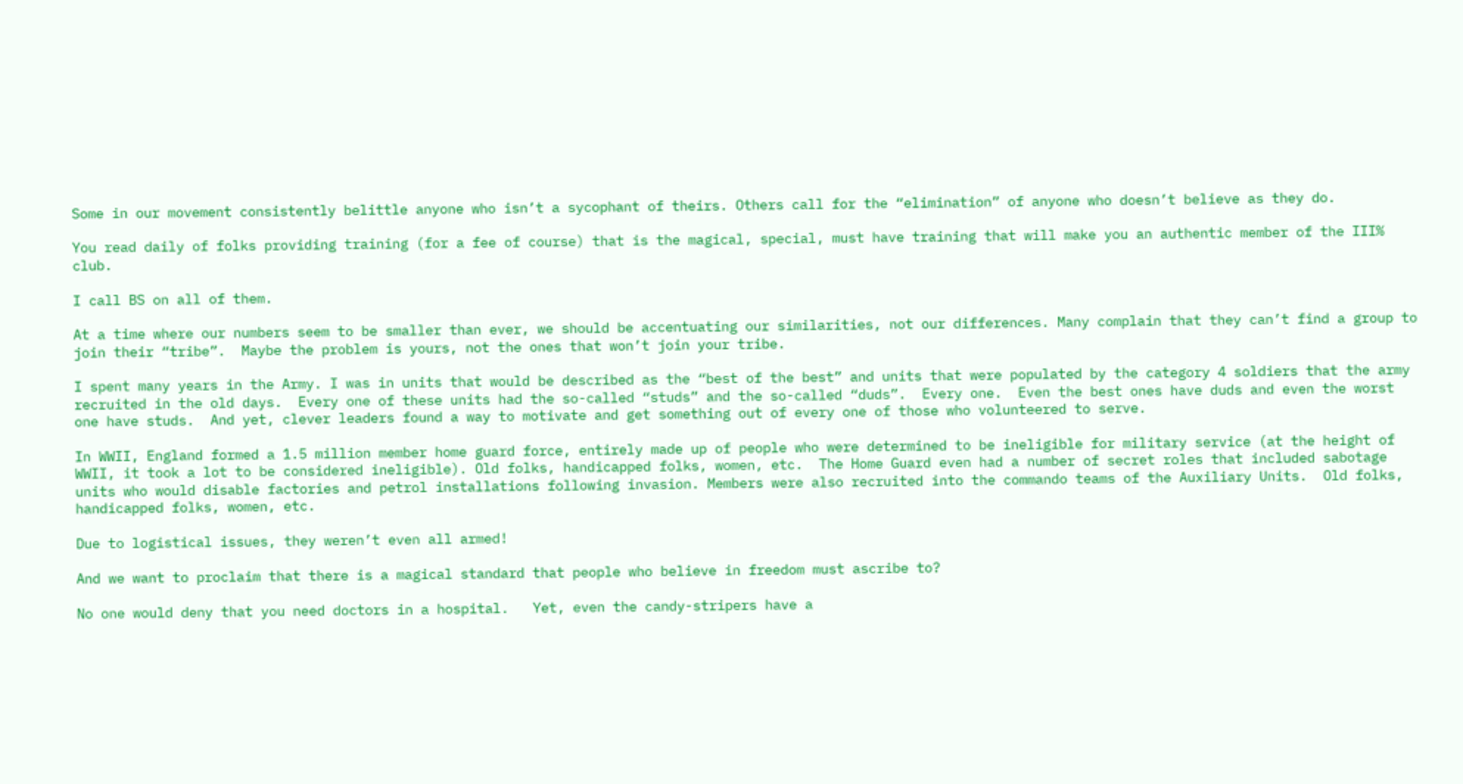Some in our movement consistently belittle anyone who isn’t a sycophant of theirs. Others call for the “elimination” of anyone who doesn’t believe as they do.

You read daily of folks providing training (for a fee of course) that is the magical, special, must have training that will make you an authentic member of the III% club.

I call BS on all of them.

At a time where our numbers seem to be smaller than ever, we should be accentuating our similarities, not our differences. Many complain that they can’t find a group to join their “tribe”.  Maybe the problem is yours, not the ones that won’t join your tribe.

I spent many years in the Army. I was in units that would be described as the “best of the best” and units that were populated by the category 4 soldiers that the army recruited in the old days.  Every one of these units had the so-called “studs” and the so-called “duds”.  Every one.  Even the best ones have duds and even the worst one have studs.  And yet, clever leaders found a way to motivate and get something out of every one of those who volunteered to serve.

In WWII, England formed a 1.5 million member home guard force, entirely made up of people who were determined to be ineligible for military service (at the height of WWII, it took a lot to be considered ineligible). Old folks, handicapped folks, women, etc.  The Home Guard even had a number of secret roles that included sabotage units who would disable factories and petrol installations following invasion. Members were also recruited into the commando teams of the Auxiliary Units.  Old folks, handicapped folks, women, etc.

Due to logistical issues, they weren’t even all armed!

And we want to proclaim that there is a magical standard that people who believe in freedom must ascribe to?

No one would deny that you need doctors in a hospital.   Yet, even the candy-stripers have a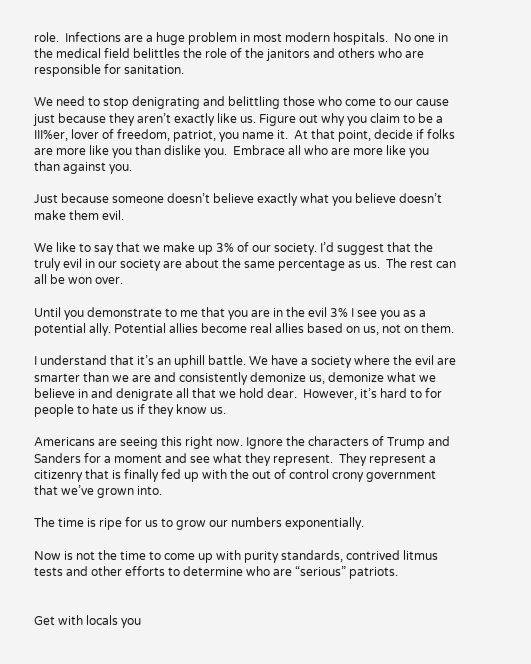role.  Infections are a huge problem in most modern hospitals.  No one in the medical field belittles the role of the janitors and others who are responsible for sanitation.

We need to stop denigrating and belittling those who come to our cause just because they aren’t exactly like us. Figure out why you claim to be a III%er, lover of freedom, patriot, you name it.  At that point, decide if folks are more like you than dislike you.  Embrace all who are more like you than against you.

Just because someone doesn’t believe exactly what you believe doesn’t make them evil.

We like to say that we make up 3% of our society. I’d suggest that the truly evil in our society are about the same percentage as us.  The rest can all be won over.

Until you demonstrate to me that you are in the evil 3% I see you as a potential ally. Potential allies become real allies based on us, not on them.

I understand that it’s an uphill battle. We have a society where the evil are smarter than we are and consistently demonize us, demonize what we believe in and denigrate all that we hold dear.  However, it’s hard to for people to hate us if they know us.

Americans are seeing this right now. Ignore the characters of Trump and Sanders for a moment and see what they represent.  They represent a citizenry that is finally fed up with the out of control crony government that we’ve grown into.

The time is ripe for us to grow our numbers exponentially.

Now is not the time to come up with purity standards, contrived litmus tests and other efforts to determine who are “serious” patriots.


Get with locals you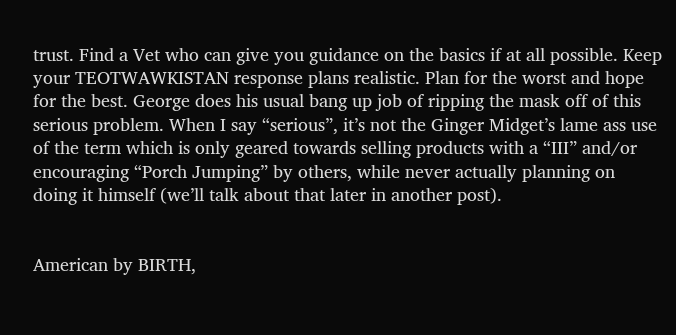trust. Find a Vet who can give you guidance on the basics if at all possible. Keep your TEOTWAWKISTAN response plans realistic. Plan for the worst and hope for the best. George does his usual bang up job of ripping the mask off of this serious problem. When I say “serious”, it’s not the Ginger Midget’s lame ass use of the term which is only geared towards selling products with a “III” and/or encouraging “Porch Jumping” by others, while never actually planning on doing it himself (we’ll talk about that later in another post).


American by BIRTH,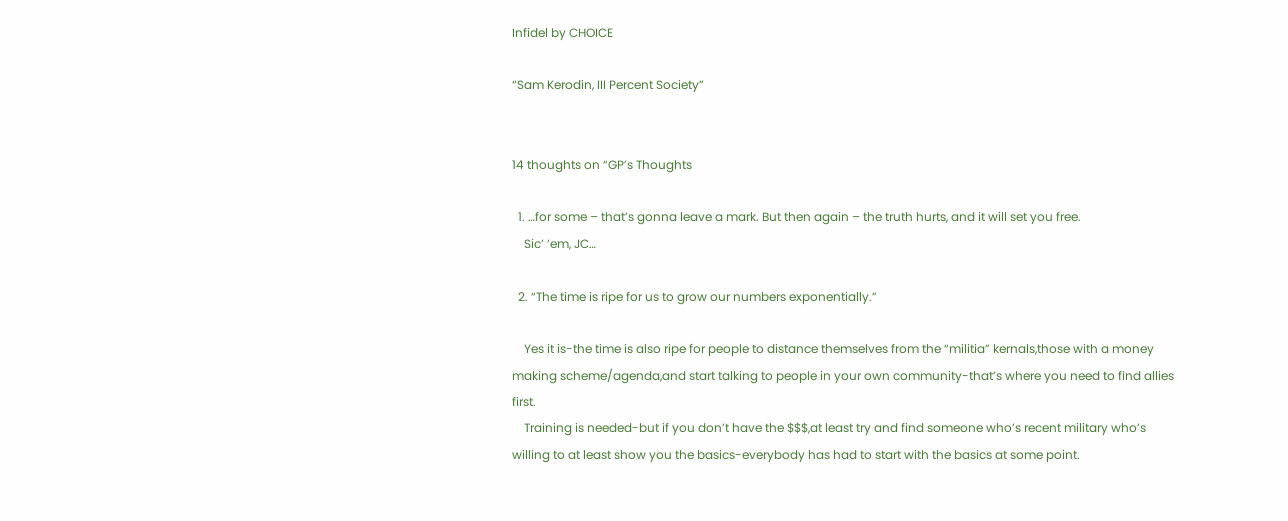Infidel by CHOICE

“Sam Kerodin, III Percent Society”


14 thoughts on “GP’s Thoughts

  1. …for some – that’s gonna leave a mark. But then again – the truth hurts, and it will set you free.
    Sic’ ’em, JC…

  2. “The time is ripe for us to grow our numbers exponentially.”

    Yes it is-the time is also ripe for people to distance themselves from the “militia” kernals,those with a money making scheme/agenda,and start talking to people in your own community-that’s where you need to find allies first.
    Training is needed-but if you don’t have the $$$,at least try and find someone who’s recent military who’s willing to at least show you the basics-everybody has had to start with the basics at some point.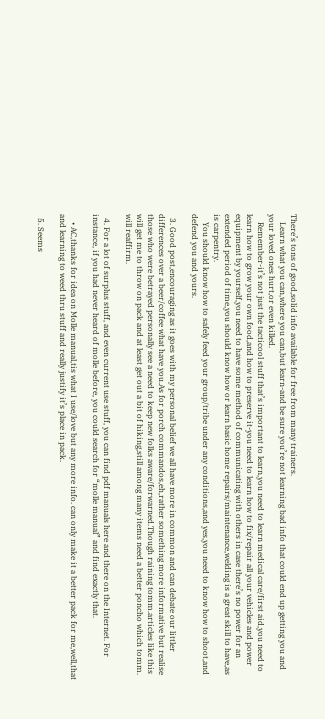There’s tons of good,solid info available for free from many trainers.
    Learn what you can,where you can,but learn-and be sure you’re not learning bad info that could end up getting you and your loved ones hurt,or even killed.
    Remember-it’s not just the tacticool stuff that’s important to learn,you need to learn medical care/first aid,you need to learn how to grow your own food,and how to preserve it-you need to learn how to fix/repair all your vehicles and power equipment by yourself,you need to have some method of communicating with others in case there’s no power for an extended period of time,you should know how or learn basic home repairs/maintenance,welding is a great skill to have,as is carpentry.
    You should know how to safely feed your group/tribe under any conditions,and yes,you need to know how to shoot,and defend you and yours.

  3. Good post,encouraging as it goes with my personal belief we all have more in common and can debate our littler differences over a beer/coffee what have you.As for porch commandos,eh,rather something more informative but realise those who were betrayed personally see a need to keep new folks aware/forwarned.Though raining tomm.articles like this will get me to throw on pack and at least get out a bit of hiking,still among many items need a better poncho which tomm. will reaffirm.

  4. For a lot of surplus stuff, and even current use stuff, you can find pdf manuals here and there on the Internet. For instance, if you had never heard of molle before, you could search for “molle manual” and find exactly that.

    • AC,thanks for idea on Molle manual,tis what I use/love but any more info. can only make it a better pack for me,well,that and learning to weed thru stuff and really justify it’s place in pack.

  5. Seems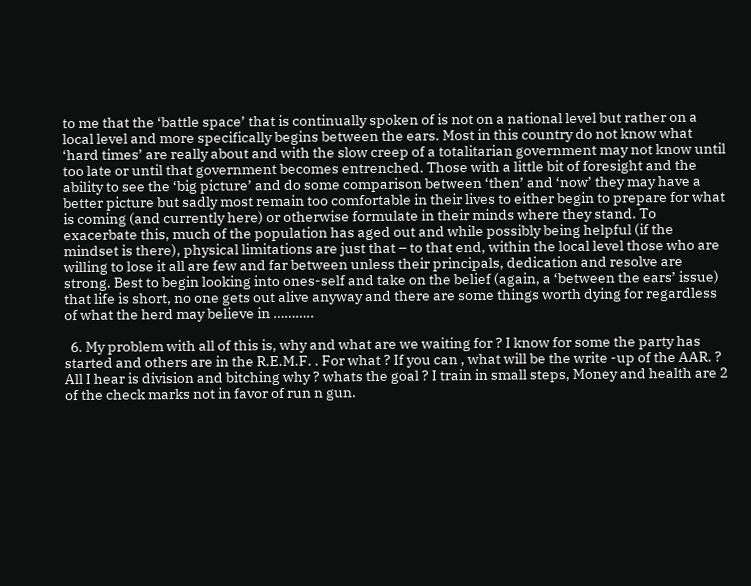to me that the ‘battle space’ that is continually spoken of is not on a national level but rather on a local level and more specifically begins between the ears. Most in this country do not know what ‘hard times’ are really about and with the slow creep of a totalitarian government may not know until too late or until that government becomes entrenched. Those with a little bit of foresight and the ability to see the ‘big picture’ and do some comparison between ‘then’ and ‘now’ they may have a better picture but sadly most remain too comfortable in their lives to either begin to prepare for what is coming (and currently here) or otherwise formulate in their minds where they stand. To exacerbate this, much of the population has aged out and while possibly being helpful (if the mindset is there), physical limitations are just that – to that end, within the local level those who are willing to lose it all are few and far between unless their principals, dedication and resolve are strong. Best to begin looking into ones-self and take on the belief (again, a ‘between the ears’ issue) that life is short, no one gets out alive anyway and there are some things worth dying for regardless of what the herd may believe in ………..

  6. My problem with all of this is, why and what are we waiting for ? I know for some the party has started and others are in the R.E.M.F. . For what ? If you can , what will be the write -up of the AAR. ? All I hear is division and bitching why ? whats the goal ? I train in small steps, Money and health are 2 of the check marks not in favor of run n gun.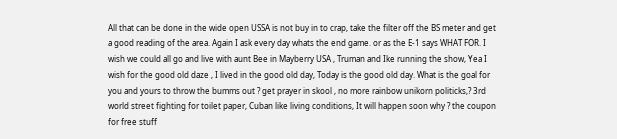All that can be done in the wide open USSA is not buy in to crap, take the filter off the BS meter and get a good reading of the area. Again I ask every day whats the end game. or as the E-1 says WHAT FOR. I wish we could all go and live with aunt Bee in Mayberry USA , Truman and Ike running the show, Yea I wish for the good old daze , I lived in the good old day, Today is the good old day. What is the goal for you and yours to throw the bumms out ? get prayer in skool , no more rainbow unikorn politicks,? 3rd world street fighting for toilet paper, Cuban like living conditions, It will happen soon why ? the coupon for free stuff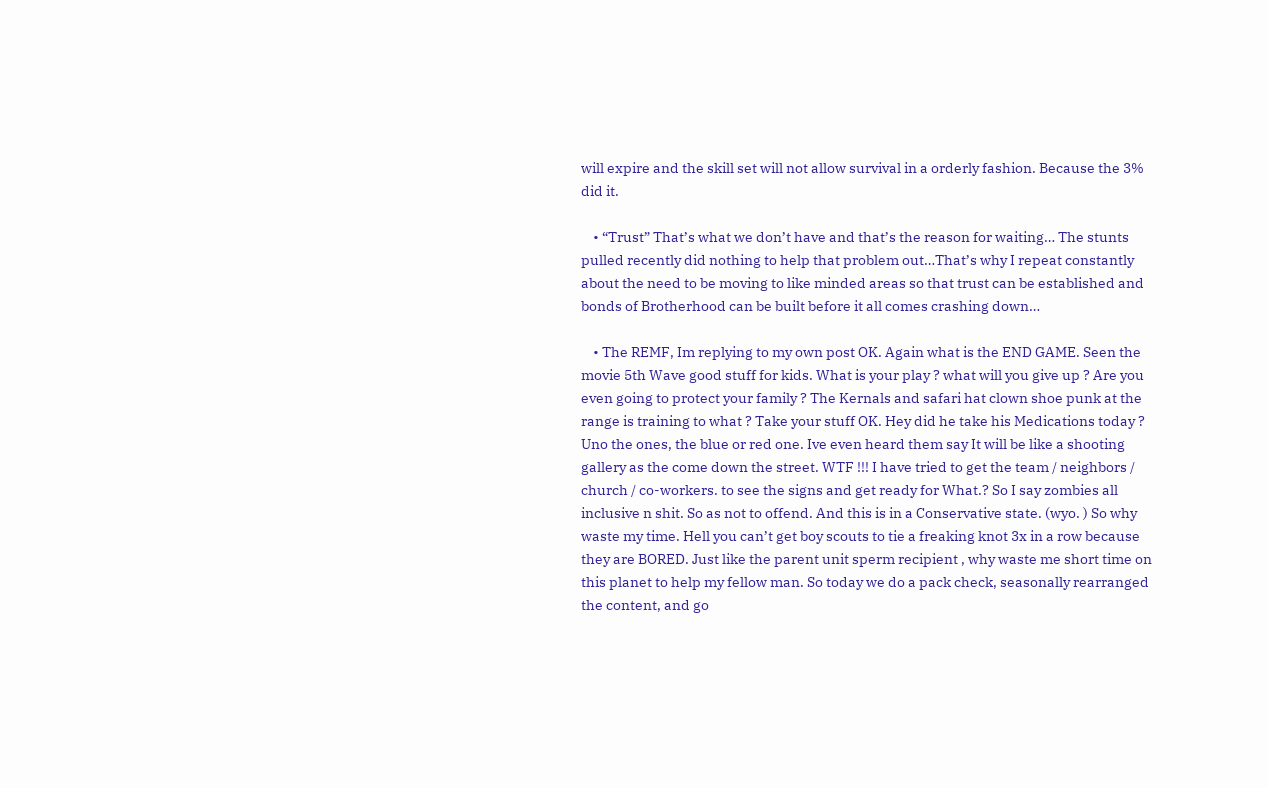will expire and the skill set will not allow survival in a orderly fashion. Because the 3% did it.

    • “Trust” That’s what we don’t have and that’s the reason for waiting… The stunts pulled recently did nothing to help that problem out…That’s why I repeat constantly about the need to be moving to like minded areas so that trust can be established and bonds of Brotherhood can be built before it all comes crashing down…

    • The REMF, Im replying to my own post OK. Again what is the END GAME. Seen the movie 5th Wave good stuff for kids. What is your play ? what will you give up ? Are you even going to protect your family ? The Kernals and safari hat clown shoe punk at the range is training to what ? Take your stuff OK. Hey did he take his Medications today ? Uno the ones, the blue or red one. Ive even heard them say It will be like a shooting gallery as the come down the street. WTF !!! I have tried to get the team / neighbors / church / co-workers. to see the signs and get ready for What.? So I say zombies all inclusive n shit. So as not to offend. And this is in a Conservative state. (wyo. ) So why waste my time. Hell you can’t get boy scouts to tie a freaking knot 3x in a row because they are BORED. Just like the parent unit sperm recipient , why waste me short time on this planet to help my fellow man. So today we do a pack check, seasonally rearranged the content, and go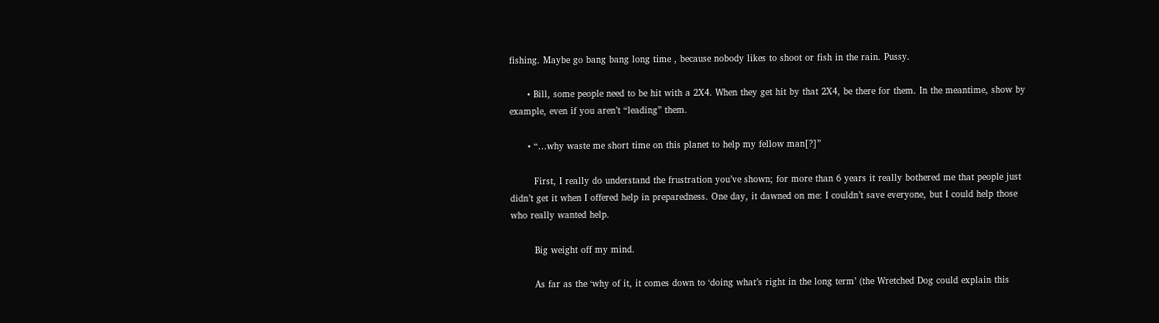fishing. Maybe go bang bang long time , because nobody likes to shoot or fish in the rain. Pussy.

      • Bill, some people need to be hit with a 2X4. When they get hit by that 2X4, be there for them. In the meantime, show by example, even if you aren’t “leading” them.

      • “…why waste me short time on this planet to help my fellow man[?]”

        First, I really do understand the frustration you’ve shown; for more than 6 years it really bothered me that people just didn’t get it when I offered help in preparedness. One day, it dawned on me: I couldn’t save everyone, but I could help those who really wanted help.

        Big weight off my mind.

        As far as the ‘why of it, it comes down to ‘doing what’s right in the long term’ (the Wretched Dog could explain this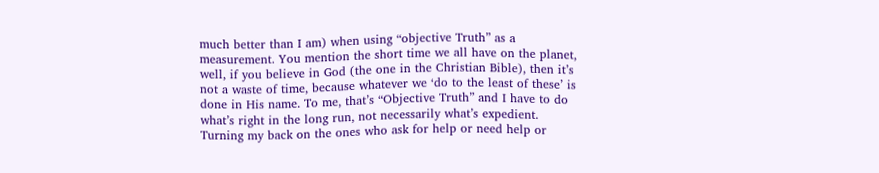much better than I am) when using “objective Truth” as a measurement. You mention the short time we all have on the planet, well, if you believe in God (the one in the Christian Bible), then it’s not a waste of time, because whatever we ‘do to the least of these’ is done in His name. To me, that’s “Objective Truth” and I have to do what’s right in the long run, not necessarily what’s expedient. Turning my back on the ones who ask for help or need help or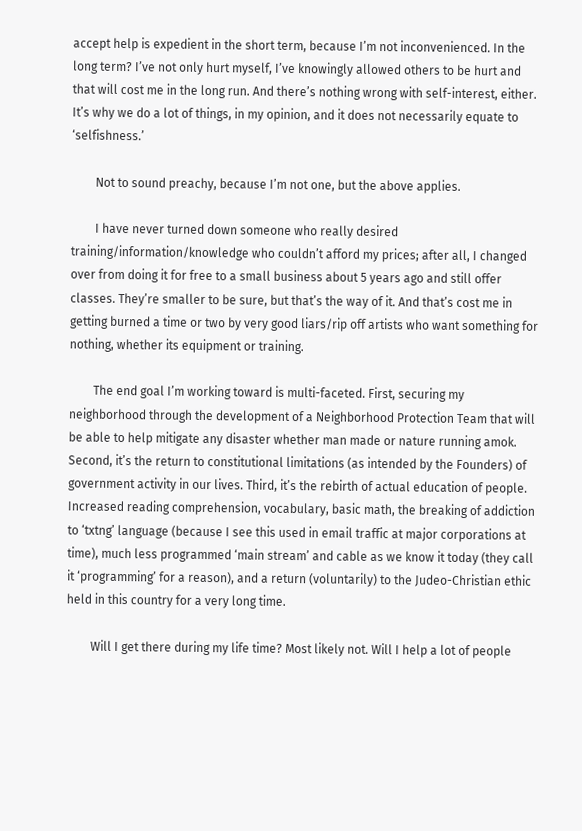accept help is expedient in the short term, because I’m not inconvenienced. In the long term? I’ve not only hurt myself, I’ve knowingly allowed others to be hurt and that will cost me in the long run. And there’s nothing wrong with self-interest, either. It’s why we do a lot of things, in my opinion, and it does not necessarily equate to ‘selfishness.’

        Not to sound preachy, because I’m not one, but the above applies.

        I have never turned down someone who really desired training/information/knowledge who couldn’t afford my prices; after all, I changed over from doing it for free to a small business about 5 years ago and still offer classes. They’re smaller to be sure, but that’s the way of it. And that’s cost me in getting burned a time or two by very good liars/rip off artists who want something for nothing, whether its equipment or training.

        The end goal I’m working toward is multi-faceted. First, securing my neighborhood through the development of a Neighborhood Protection Team that will be able to help mitigate any disaster whether man made or nature running amok. Second, it’s the return to constitutional limitations (as intended by the Founders) of government activity in our lives. Third, it’s the rebirth of actual education of people. Increased reading comprehension, vocabulary, basic math, the breaking of addiction to ‘txtng’ language (because I see this used in email traffic at major corporations at time), much less programmed ‘main stream’ and cable as we know it today (they call it ‘programming’ for a reason), and a return (voluntarily) to the Judeo-Christian ethic held in this country for a very long time.

        Will I get there during my life time? Most likely not. Will I help a lot of people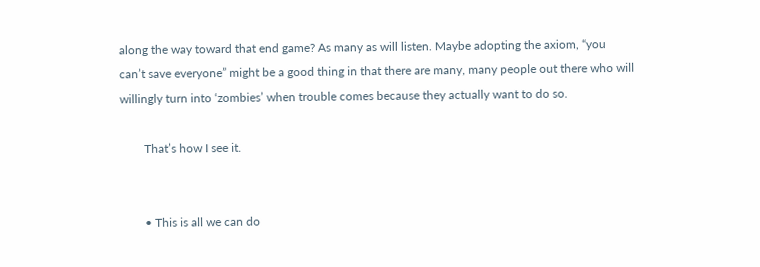along the way toward that end game? As many as will listen. Maybe adopting the axiom, “you can’t save everyone” might be a good thing in that there are many, many people out there who will willingly turn into ‘zombies’ when trouble comes because they actually want to do so.

        That’s how I see it.


        • This is all we can do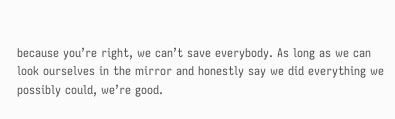because you’re right, we can’t save everybody. As long as we can look ourselves in the mirror and honestly say we did everything we possibly could, we’re good.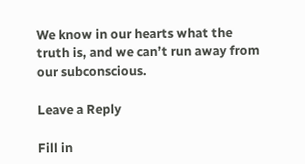We know in our hearts what the truth is, and we can’t run away from our subconscious.

Leave a Reply

Fill in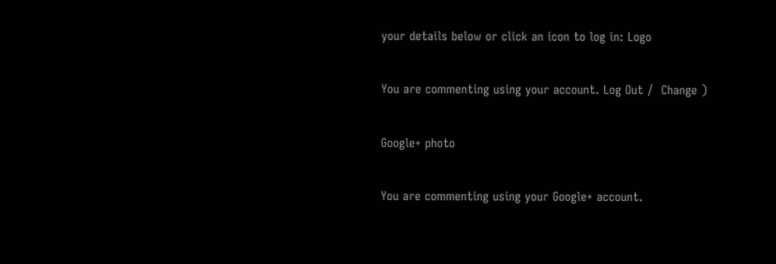your details below or click an icon to log in: Logo

You are commenting using your account. Log Out /  Change )

Google+ photo

You are commenting using your Google+ account.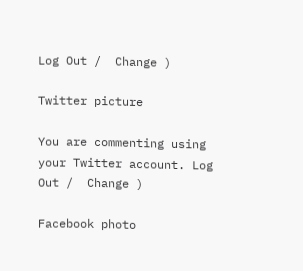Log Out /  Change )

Twitter picture

You are commenting using your Twitter account. Log Out /  Change )

Facebook photo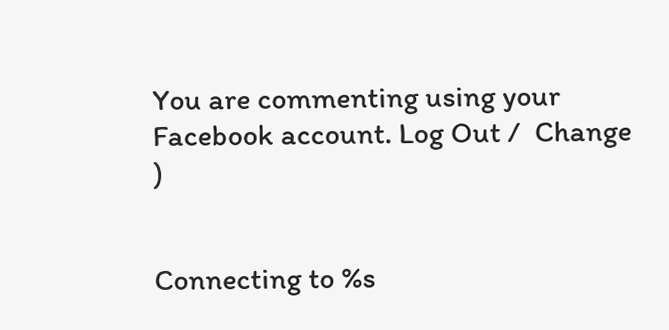You are commenting using your Facebook account. Log Out /  Change )


Connecting to %s